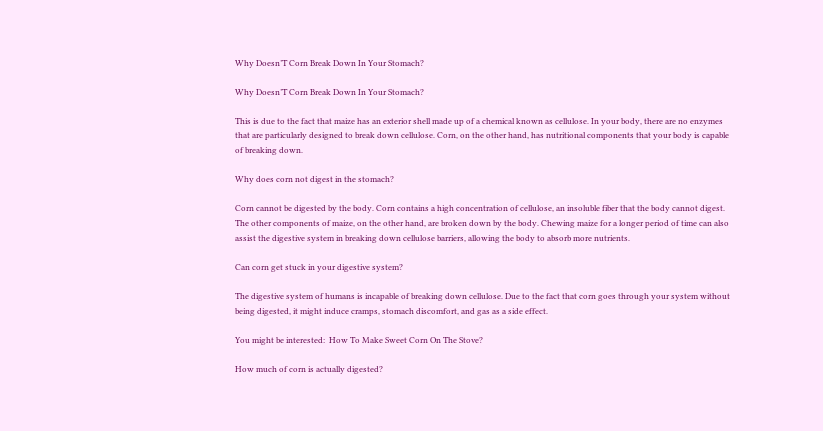Why Doesn’T Corn Break Down In Your Stomach?

Why Doesn’T Corn Break Down In Your Stomach?

This is due to the fact that maize has an exterior shell made up of a chemical known as cellulose. In your body, there are no enzymes that are particularly designed to break down cellulose. Corn, on the other hand, has nutritional components that your body is capable of breaking down.

Why does corn not digest in the stomach?

Corn cannot be digested by the body. Corn contains a high concentration of cellulose, an insoluble fiber that the body cannot digest. The other components of maize, on the other hand, are broken down by the body. Chewing maize for a longer period of time can also assist the digestive system in breaking down cellulose barriers, allowing the body to absorb more nutrients.

Can corn get stuck in your digestive system?

The digestive system of humans is incapable of breaking down cellulose. Due to the fact that corn goes through your system without being digested, it might induce cramps, stomach discomfort, and gas as a side effect.

You might be interested:  How To Make Sweet Corn On The Stove?

How much of corn is actually digested?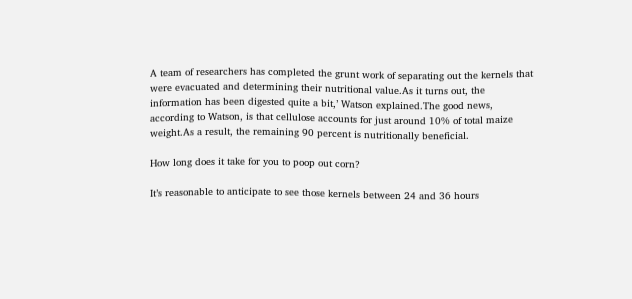A team of researchers has completed the grunt work of separating out the kernels that were evacuated and determining their nutritional value.As it turns out, the information has been digested quite a bit,’ Watson explained.The good news, according to Watson, is that cellulose accounts for just around 10% of total maize weight.As a result, the remaining 90 percent is nutritionally beneficial.

How long does it take for you to poop out corn?

It’s reasonable to anticipate to see those kernels between 24 and 36 hours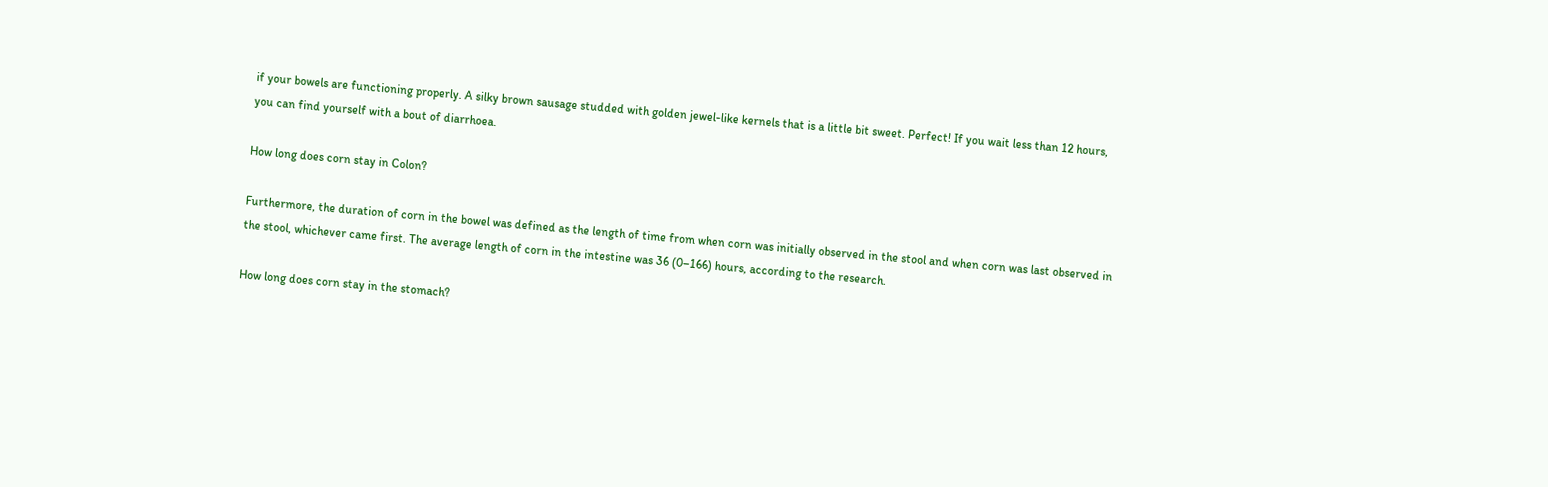if your bowels are functioning properly. A silky brown sausage studded with golden jewel-like kernels that is a little bit sweet. Perfect! If you wait less than 12 hours, you can find yourself with a bout of diarrhoea.

How long does corn stay in Colon?

Furthermore, the duration of corn in the bowel was defined as the length of time from when corn was initially observed in the stool and when corn was last observed in the stool, whichever came first. The average length of corn in the intestine was 36 (0–166) hours, according to the research.

How long does corn stay in the stomach?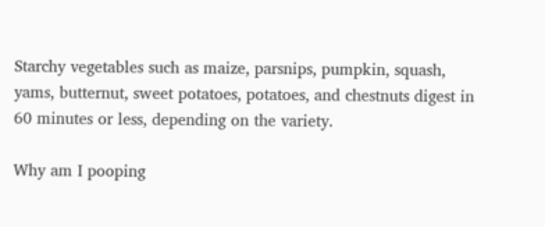Starchy vegetables such as maize, parsnips, pumpkin, squash, yams, butternut, sweet potatoes, potatoes, and chestnuts digest in 60 minutes or less, depending on the variety.

Why am I pooping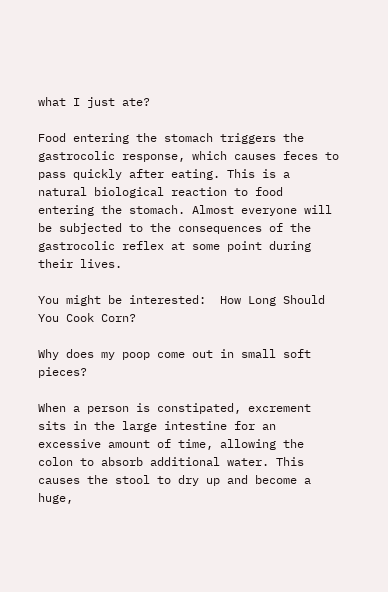what I just ate?

Food entering the stomach triggers the gastrocolic response, which causes feces to pass quickly after eating. This is a natural biological reaction to food entering the stomach. Almost everyone will be subjected to the consequences of the gastrocolic reflex at some point during their lives.

You might be interested:  How Long Should You Cook Corn?

Why does my poop come out in small soft pieces?

When a person is constipated, excrement sits in the large intestine for an excessive amount of time, allowing the colon to absorb additional water. This causes the stool to dry up and become a huge,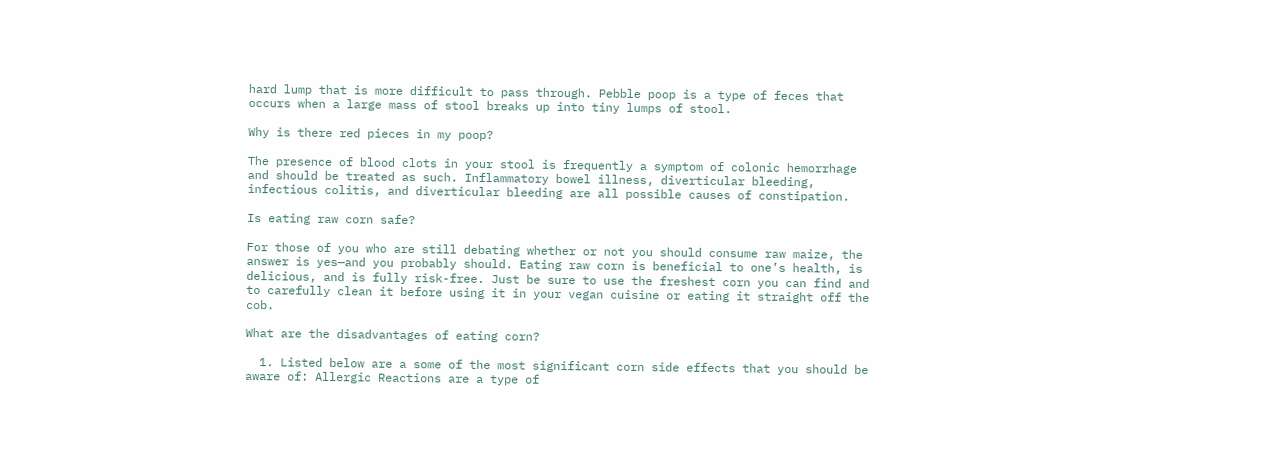hard lump that is more difficult to pass through. Pebble poop is a type of feces that occurs when a large mass of stool breaks up into tiny lumps of stool.

Why is there red pieces in my poop?

The presence of blood clots in your stool is frequently a symptom of colonic hemorrhage and should be treated as such. Inflammatory bowel illness, diverticular bleeding, infectious colitis, and diverticular bleeding are all possible causes of constipation.

Is eating raw corn safe?

For those of you who are still debating whether or not you should consume raw maize, the answer is yes—and you probably should. Eating raw corn is beneficial to one’s health, is delicious, and is fully risk-free. Just be sure to use the freshest corn you can find and to carefully clean it before using it in your vegan cuisine or eating it straight off the cob.

What are the disadvantages of eating corn?

  1. Listed below are a some of the most significant corn side effects that you should be aware of: Allergic Reactions are a type of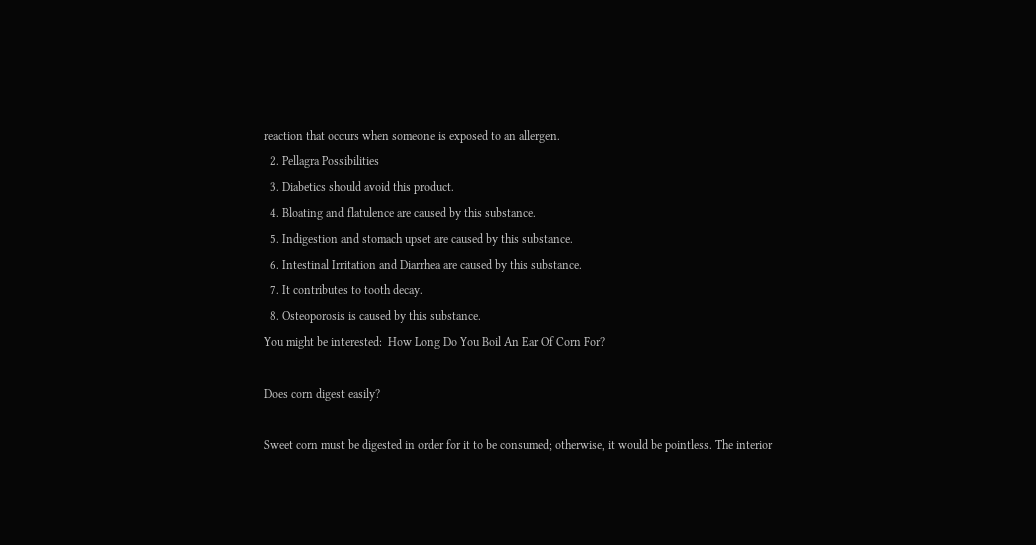reaction that occurs when someone is exposed to an allergen.
  2. Pellagra Possibilities
  3. Diabetics should avoid this product.
  4. Bloating and flatulence are caused by this substance.
  5. Indigestion and stomach upset are caused by this substance.
  6. Intestinal Irritation and Diarrhea are caused by this substance.
  7. It contributes to tooth decay.
  8. Osteoporosis is caused by this substance.
You might be interested:  How Long Do You Boil An Ear Of Corn For?

Does corn digest easily?

Sweet corn must be digested in order for it to be consumed; otherwise, it would be pointless. The interior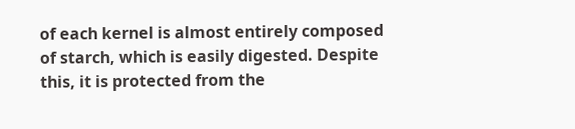of each kernel is almost entirely composed of starch, which is easily digested. Despite this, it is protected from the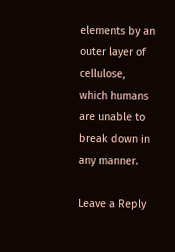elements by an outer layer of cellulose, which humans are unable to break down in any manner.

Leave a Reply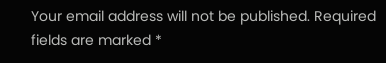Your email address will not be published. Required fields are marked *